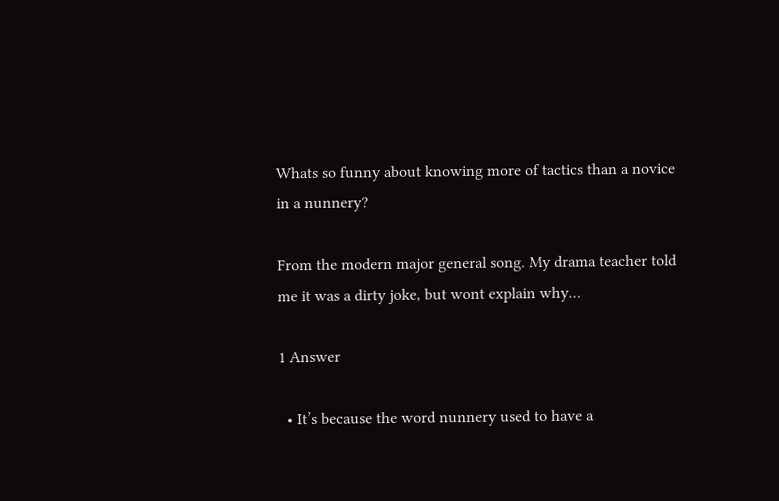Whats so funny about knowing more of tactics than a novice in a nunnery?

From the modern major general song. My drama teacher told me it was a dirty joke, but wont explain why…

1 Answer

  • It’s because the word nunnery used to have a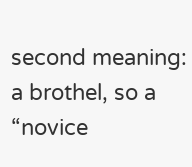second meaning: a brothel, so a “novice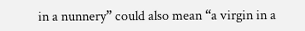in a nunnery” could also mean “a virgin in a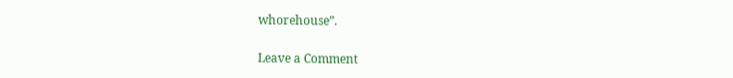whorehouse”.

Leave a Comment